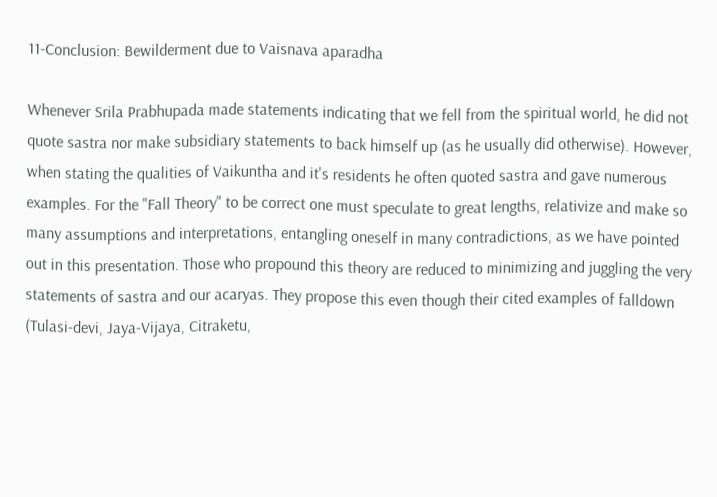11-Conclusion: Bewilderment due to Vaisnava aparadha

Whenever Srila Prabhupada made statements indicating that we fell from the spiritual world, he did not quote sastra nor make subsidiary statements to back himself up (as he usually did otherwise). However, when stating the qualities of Vaikuntha and it's residents he often quoted sastra and gave numerous examples. For the "Fall Theory" to be correct one must speculate to great lengths, relativize and make so many assumptions and interpretations, entangling oneself in many contradictions, as we have pointed out in this presentation. Those who propound this theory are reduced to minimizing and juggling the very statements of sastra and our acaryas. They propose this even though their cited examples of falldown (Tulasi-devi, Jaya-Vijaya, Citraketu,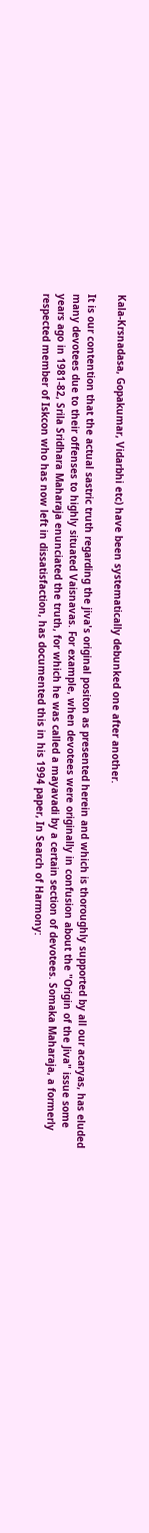Kala-Krsnadasa, Gopakumar, Vidarbhi etc) have been systematically debunked one after another.

It is our contention that the actual sastric truth regarding the jiva's original positon as presented herein and which is thoroughly supported by all our acaryas, has eluded many devotees due to their offenses to highly situated Vaisnavas. For example, when devotees were originally in confusion about the "Origin of the Jiva" issue some years ago in 1981-82, Srila Sridhara Maharaja enunciated the truth, for which he was called a mayavadi by a certain section of devotees. Somaka Maharaja, a formerly respected member of Iskcon who has now left in dissatisfaction, has documented this in his 1994 paper, In Search of Harmony: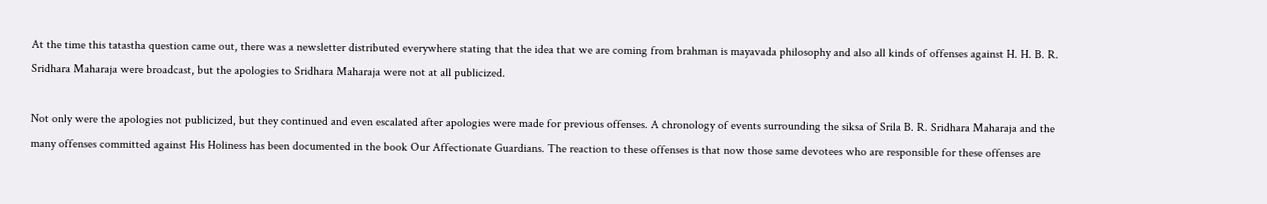At the time this tatastha question came out, there was a newsletter distributed everywhere stating that the idea that we are coming from brahman is mayavada philosophy and also all kinds of offenses against H. H. B. R. Sridhara Maharaja were broadcast, but the apologies to Sridhara Maharaja were not at all publicized.

Not only were the apologies not publicized, but they continued and even escalated after apologies were made for previous offenses. A chronology of events surrounding the siksa of Srila B. R. Sridhara Maharaja and the many offenses committed against His Holiness has been documented in the book Our Affectionate Guardians. The reaction to these offenses is that now those same devotees who are responsible for these offenses are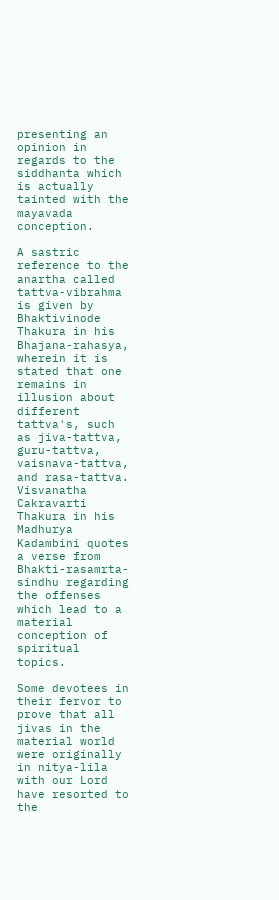presenting an opinion in regards to the siddhanta which is actually tainted with the mayavada conception.

A sastric reference to the anartha called tattva-vibrahma is given by Bhaktivinode Thakura in his Bhajana-rahasya, wherein it is stated that one remains in illusion about different tattva's, such as jiva-tattva, guru-tattva, vaisnava-tattva, and rasa-tattva. Visvanatha Cakravarti Thakura in his Madhurya Kadambini quotes a verse from Bhakti-rasamrta-sindhu regarding the offenses which lead to a material conception of spiritual topics.

Some devotees in their fervor to prove that all jivas in the material world were originally in nitya-lila with our Lord have resorted to the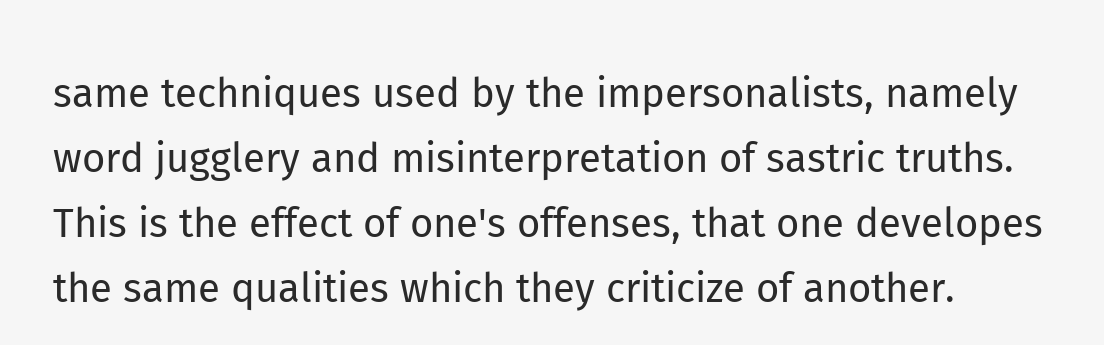same techniques used by the impersonalists, namely word jugglery and misinterpretation of sastric truths. This is the effect of one's offenses, that one developes the same qualities which they criticize of another.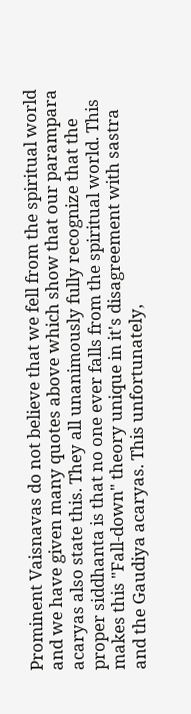Prominent Vaisnavas do not believe that we fell from the spiritual world and we have given many quotes above which show that our parampara acaryas also state this. They all unanimously fully recognize that the proper siddhanta is that no one ever falls from the spiritual world. This makes this "Fall-down" theory unique in it's disagreement with sastra and the Gaudiya acaryas. This unfortunately,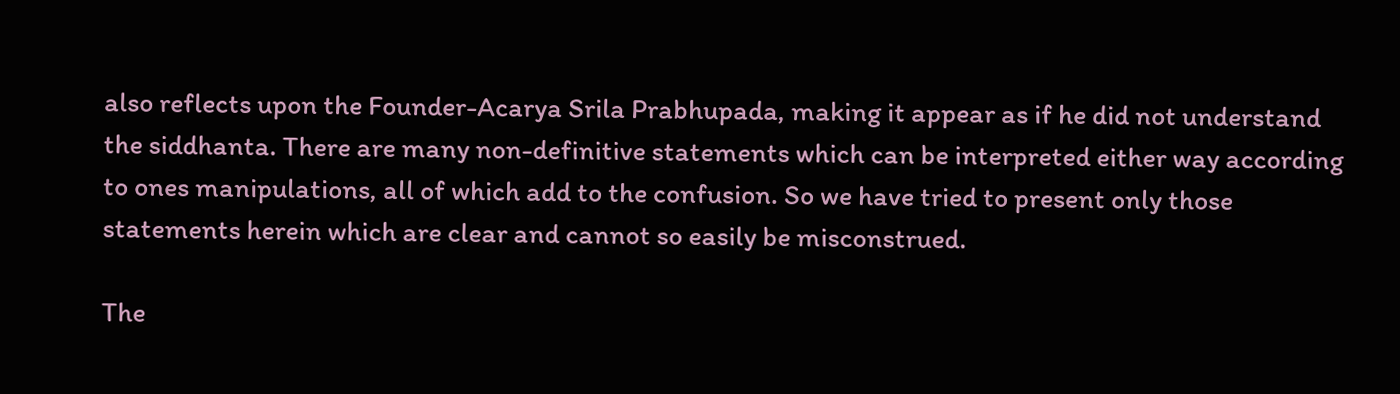also reflects upon the Founder-Acarya Srila Prabhupada, making it appear as if he did not understand the siddhanta. There are many non-definitive statements which can be interpreted either way according to ones manipulations, all of which add to the confusion. So we have tried to present only those statements herein which are clear and cannot so easily be misconstrued.

The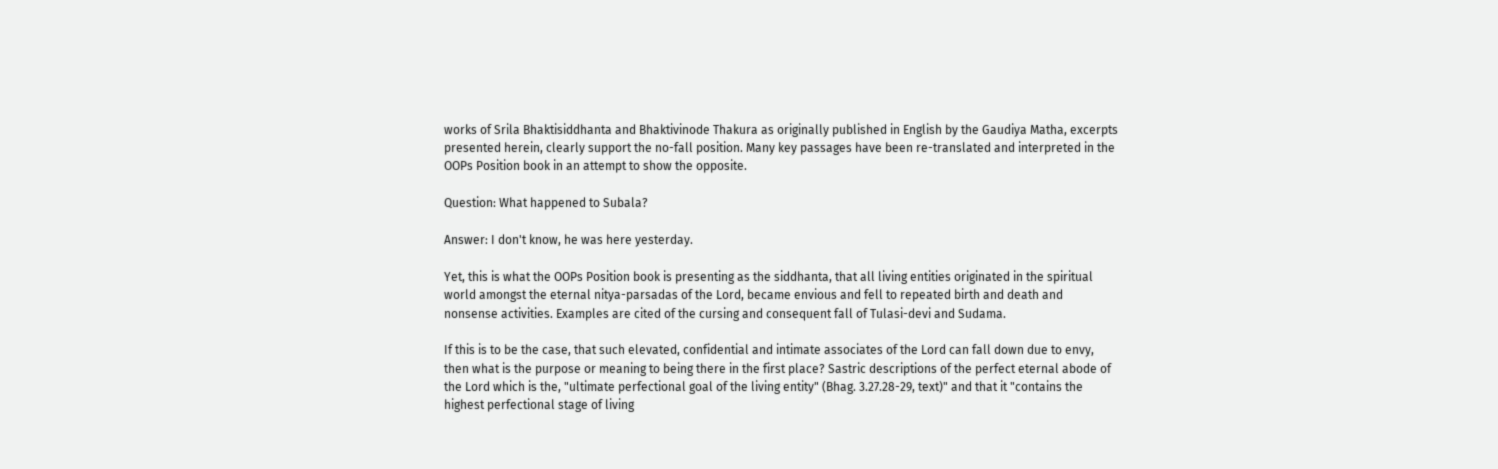works of Srila Bhaktisiddhanta and Bhaktivinode Thakura as originally published in English by the Gaudiya Matha, excerpts presented herein, clearly support the no-fall position. Many key passages have been re-translated and interpreted in the OOPs Position book in an attempt to show the opposite.

Question: What happened to Subala?

Answer: I don't know, he was here yesterday.

Yet, this is what the OOPs Position book is presenting as the siddhanta, that all living entities originated in the spiritual world amongst the eternal nitya-parsadas of the Lord, became envious and fell to repeated birth and death and nonsense activities. Examples are cited of the cursing and consequent fall of Tulasi-devi and Sudama.

If this is to be the case, that such elevated, confidential and intimate associates of the Lord can fall down due to envy, then what is the purpose or meaning to being there in the first place? Sastric descriptions of the perfect eternal abode of the Lord which is the, "ultimate perfectional goal of the living entity" (Bhag. 3.27.28-29, text)" and that it "contains the highest perfectional stage of living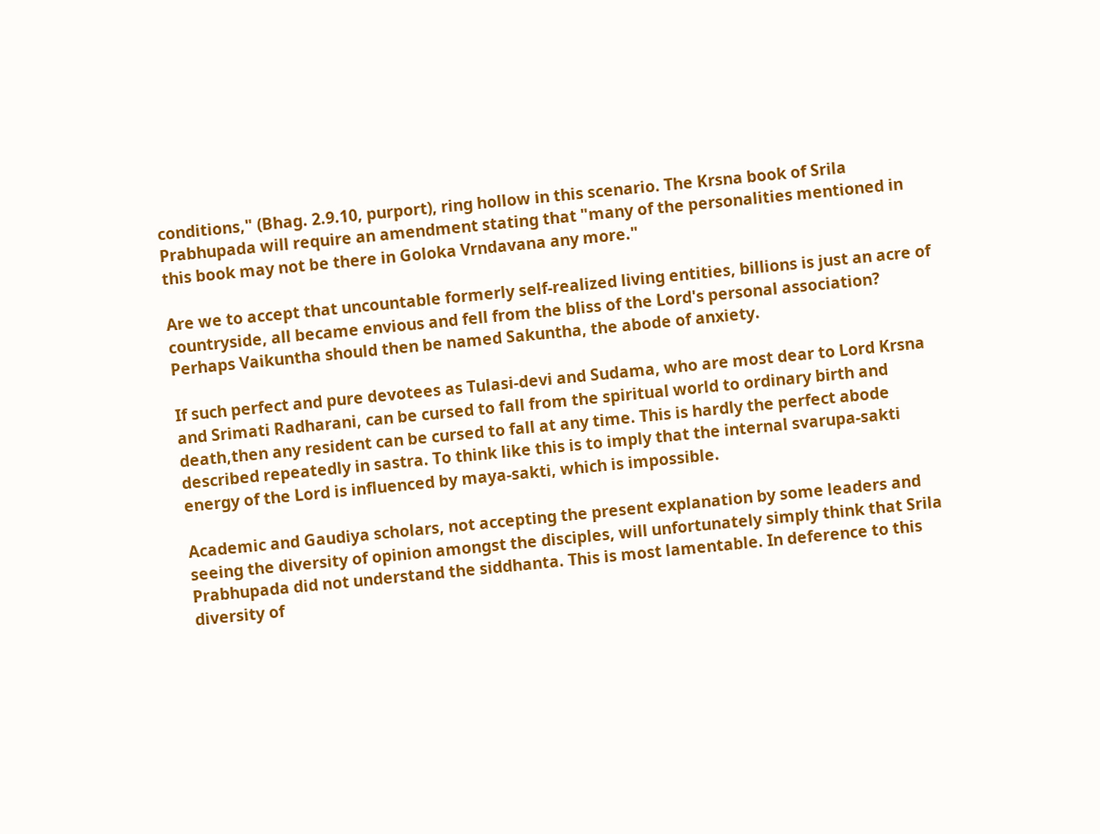conditions," (Bhag. 2.9.10, purport), ring hollow in this scenario. The Krsna book of Srila Prabhupada will require an amendment stating that "many of the personalities mentioned in this book may not be there in Goloka Vrndavana any more."

Are we to accept that uncountable formerly self-realized living entities, billions is just an acre of countryside, all became envious and fell from the bliss of the Lord's personal association? Perhaps Vaikuntha should then be named Sakuntha, the abode of anxiety.

If such perfect and pure devotees as Tulasi-devi and Sudama, who are most dear to Lord Krsna and Srimati Radharani, can be cursed to fall from the spiritual world to ordinary birth and death,then any resident can be cursed to fall at any time. This is hardly the perfect abode described repeatedly in sastra. To think like this is to imply that the internal svarupa-sakti energy of the Lord is influenced by maya-sakti, which is impossible.

Academic and Gaudiya scholars, not accepting the present explanation by some leaders and seeing the diversity of opinion amongst the disciples, will unfortunately simply think that Srila Prabhupada did not understand the siddhanta. This is most lamentable. In deference to this diversity of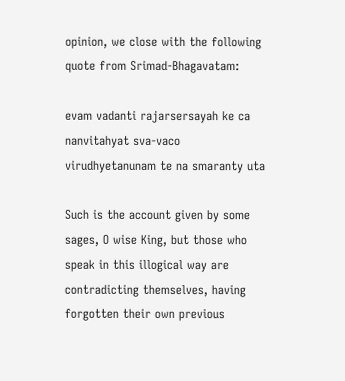opinion, we close with the following quote from Srimad-Bhagavatam:

evam vadanti rajarsersayah ke ca nanvitahyat sva-vaco virudhyetanunam te na smaranty uta

Such is the account given by some sages, O wise King, but those who speak in this illogical way are contradicting themselves, having forgotten their own previous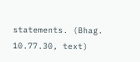statements. (Bhag. 10.77.30, text)